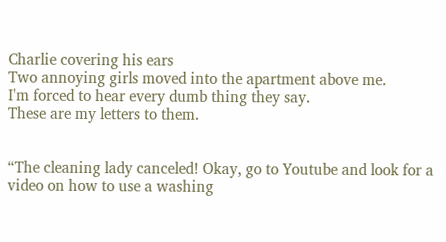Charlie covering his ears
Two annoying girls moved into the apartment above me.
I'm forced to hear every dumb thing they say.
These are my letters to them.


“The cleaning lady canceled! Okay, go to Youtube and look for a video on how to use a washing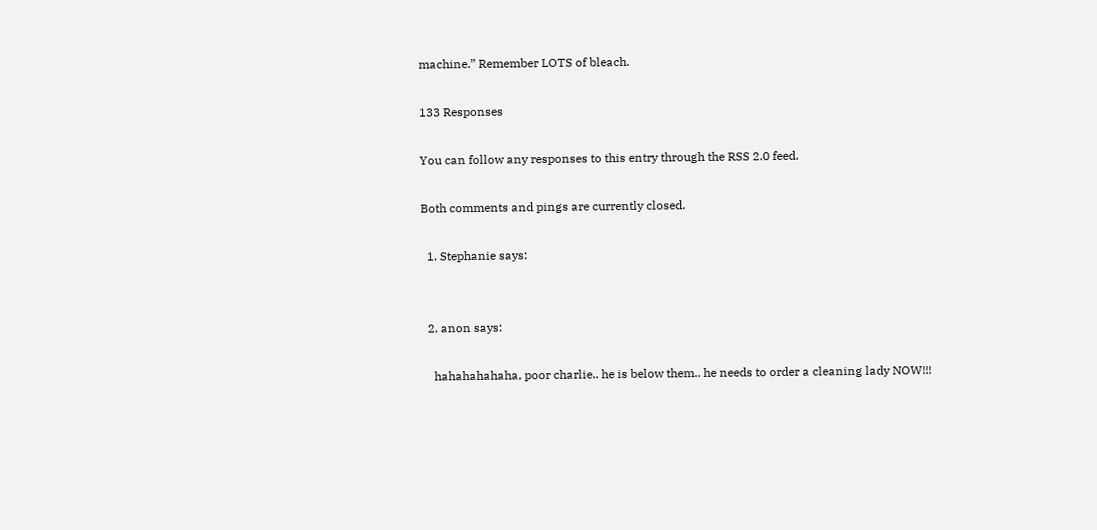machine.” Remember LOTS of bleach.

133 Responses

You can follow any responses to this entry through the RSS 2.0 feed.

Both comments and pings are currently closed.

  1. Stephanie says:


  2. anon says:

    hahahahahaha, poor charlie.. he is below them.. he needs to order a cleaning lady NOW!!!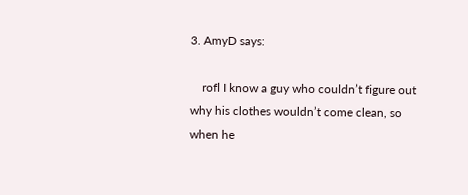3. AmyD says:

    rofl I know a guy who couldn’t figure out why his clothes wouldn’t come clean, so when he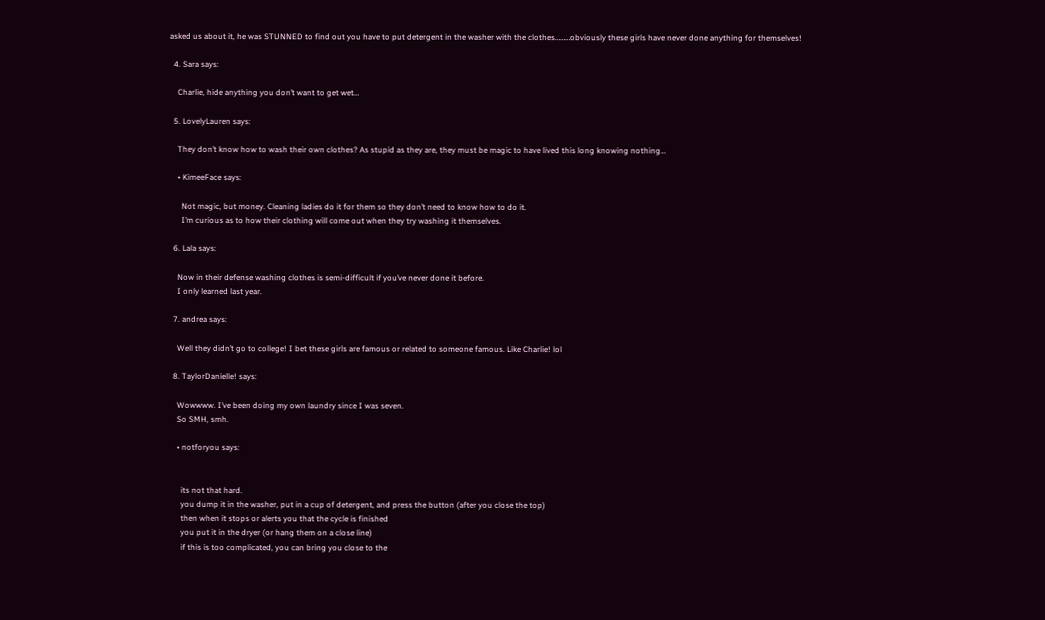asked us about it, he was STUNNED to find out you have to put detergent in the washer with the clothes………obviously these girls have never done anything for themselves!

  4. Sara says:

    Charlie, hide anything you don’t want to get wet…

  5. LovelyLauren says:

    They don’t know how to wash their own clothes? As stupid as they are, they must be magic to have lived this long knowing nothing…

    • KimeeFace says:

      Not magic, but money. Cleaning ladies do it for them so they don’t need to know how to do it.
      I’m curious as to how their clothing will come out when they try washing it themselves.

  6. Lala says:

    Now in their defense washing clothes is semi-difficult if you’ve never done it before.
    I only learned last year.

  7. andrea says:

    Well they didn’t go to college! I bet these girls are famous or related to someone famous. Like Charlie! lol

  8. TaylorDanielle! says:

    Wowwww. I’ve been doing my own laundry since I was seven.
    So SMH, smh.

    • notforyou says:


      its not that hard.
      you dump it in the washer, put in a cup of detergent, and press the button (after you close the top)
      then when it stops or alerts you that the cycle is finished
      you put it in the dryer (or hang them on a close line)
      if this is too complicated, you can bring you close to the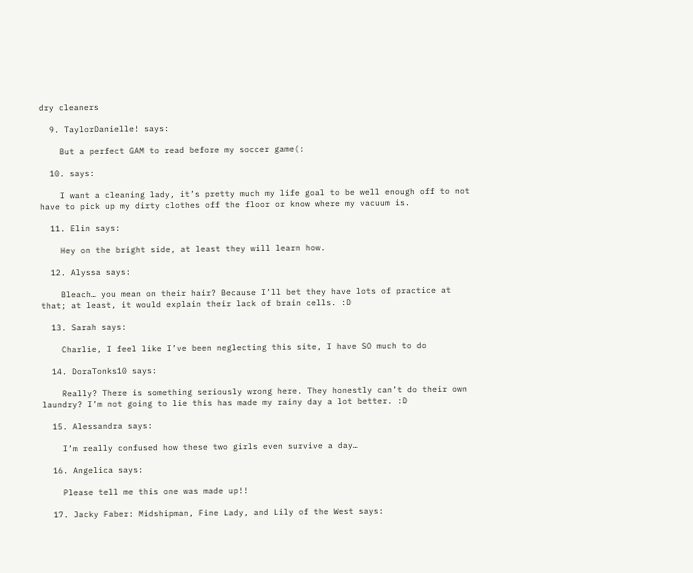dry cleaners

  9. TaylorDanielle! says:

    But a perfect GAM to read before my soccer game(:

  10. says:

    I want a cleaning lady, it’s pretty much my life goal to be well enough off to not have to pick up my dirty clothes off the floor or know where my vacuum is.

  11. Elin says:

    Hey on the bright side, at least they will learn how.

  12. Alyssa says:

    Bleach… you mean on their hair? Because I’ll bet they have lots of practice at that; at least, it would explain their lack of brain cells. :D

  13. Sarah says:

    Charlie, I feel like I’ve been neglecting this site, I have SO much to do

  14. DoraTonks10 says:

    Really? There is something seriously wrong here. They honestly can’t do their own laundry? I’m not going to lie this has made my rainy day a lot better. :D

  15. Alessandra says:

    I’m really confused how these two girls even survive a day…

  16. Angelica says:

    Please tell me this one was made up!!

  17. Jacky Faber: Midshipman, Fine Lady, and Lily of the West says: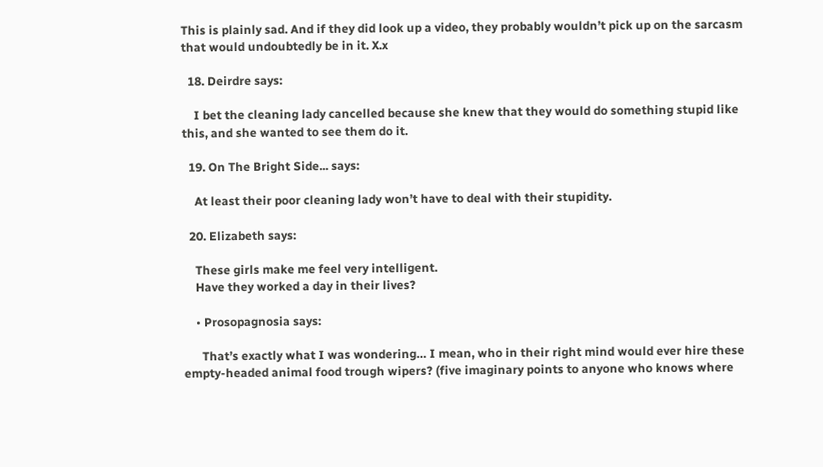This is plainly sad. And if they did look up a video, they probably wouldn’t pick up on the sarcasm that would undoubtedly be in it. X.x

  18. Deirdre says:

    I bet the cleaning lady cancelled because she knew that they would do something stupid like this, and she wanted to see them do it.

  19. On The Bright Side... says:

    At least their poor cleaning lady won’t have to deal with their stupidity.

  20. Elizabeth says:

    These girls make me feel very intelligent.
    Have they worked a day in their lives?

    • Prosopagnosia says:

      That’s exactly what I was wondering… I mean, who in their right mind would ever hire these empty-headed animal food trough wipers? (five imaginary points to anyone who knows where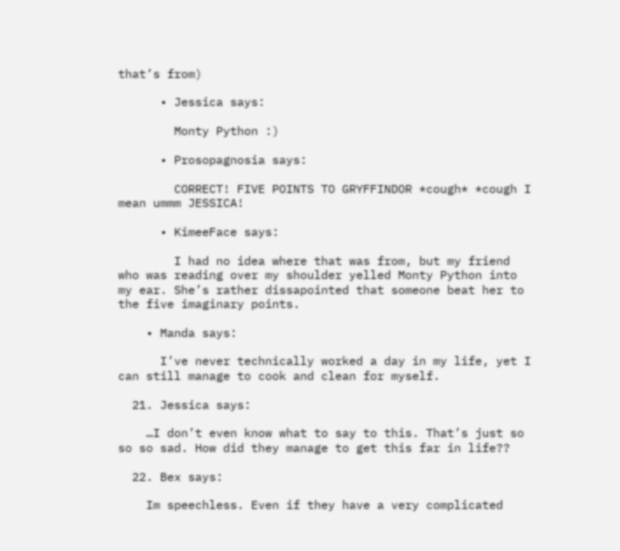that’s from)

      • Jessica says:

        Monty Python :)

      • Prosopagnosia says:

        CORRECT! FIVE POINTS TO GRYFFINDOR *cough* *cough I mean ummm JESSICA!

      • KimeeFace says:

        I had no idea where that was from, but my friend who was reading over my shoulder yelled Monty Python into my ear. She’s rather dissapointed that someone beat her to the five imaginary points.

    • Manda says:

      I’ve never technically worked a day in my life, yet I can still manage to cook and clean for myself.

  21. Jessica says:

    …I don’t even know what to say to this. That’s just so so so sad. How did they manage to get this far in life??

  22. Bex says:

    Im speechless. Even if they have a very complicated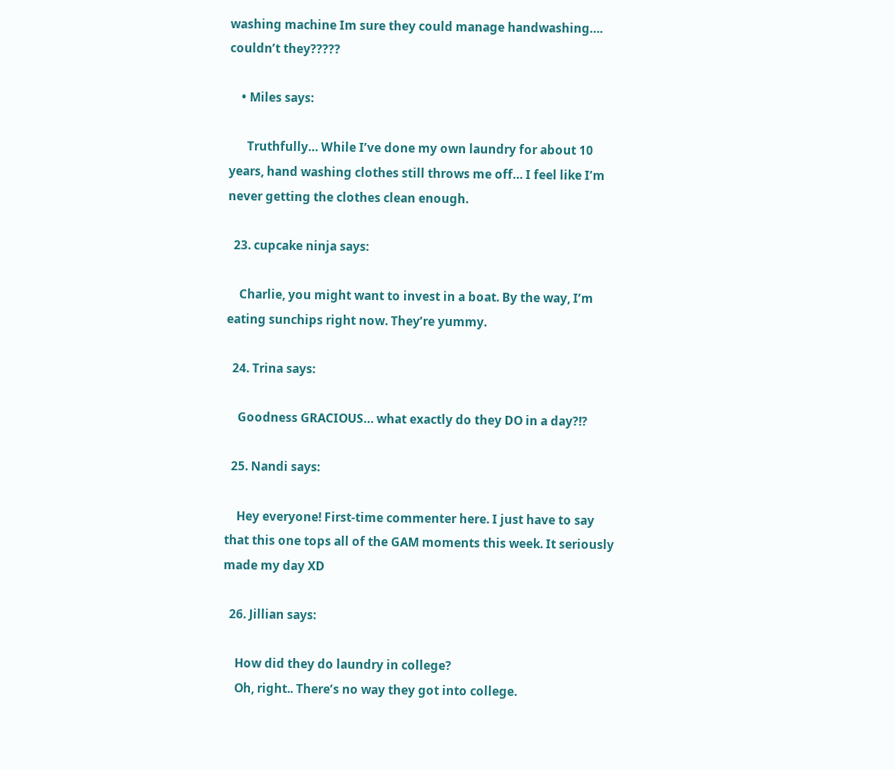washing machine Im sure they could manage handwashing…. couldn’t they?????

    • Miles says:

      Truthfully… While I’ve done my own laundry for about 10 years, hand washing clothes still throws me off… I feel like I’m never getting the clothes clean enough.

  23. cupcake ninja says:

    Charlie, you might want to invest in a boat. By the way, I’m eating sunchips right now. They’re yummy.

  24. Trina says:

    Goodness GRACIOUS… what exactly do they DO in a day?!?

  25. Nandi says:

    Hey everyone! First-time commenter here. I just have to say that this one tops all of the GAM moments this week. It seriously made my day XD

  26. Jillian says:

    How did they do laundry in college?
    Oh, right.. There’s no way they got into college.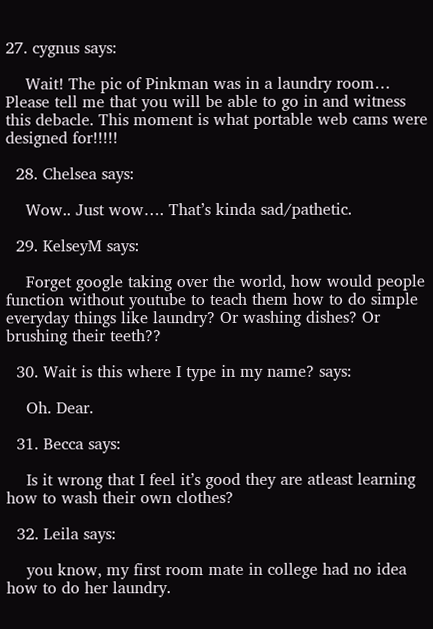27. cygnus says:

    Wait! The pic of Pinkman was in a laundry room… Please tell me that you will be able to go in and witness this debacle. This moment is what portable web cams were designed for!!!!!

  28. Chelsea says:

    Wow.. Just wow…. That’s kinda sad/pathetic.

  29. KelseyM says:

    Forget google taking over the world, how would people function without youtube to teach them how to do simple everyday things like laundry? Or washing dishes? Or brushing their teeth??

  30. Wait is this where I type in my name? says:

    Oh. Dear.

  31. Becca says:

    Is it wrong that I feel it’s good they are atleast learning how to wash their own clothes?

  32. Leila says:

    you know, my first room mate in college had no idea how to do her laundry.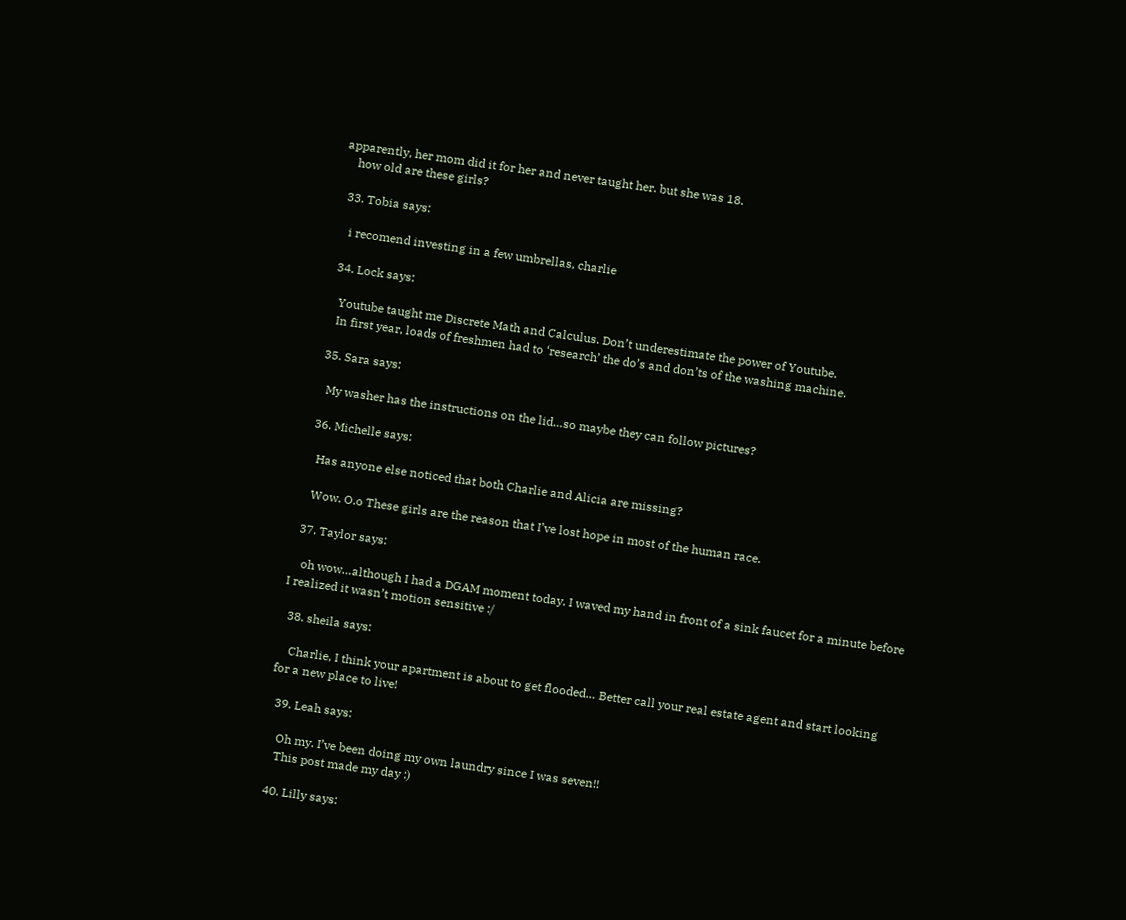apparently, her mom did it for her and never taught her. but she was 18.
    how old are these girls?

  33. Tobia says:

    i recomend investing in a few umbrellas, charlie

  34. Lock says:

    Youtube taught me Discrete Math and Calculus. Don’t underestimate the power of Youtube.
    In first year, loads of freshmen had to ‘research’ the do’s and don’ts of the washing machine.

  35. Sara says:

    My washer has the instructions on the lid…so maybe they can follow pictures?

  36. Michelle says:

    Has anyone else noticed that both Charlie and Alicia are missing?

    Wow. O.o These girls are the reason that I’ve lost hope in most of the human race.

  37. Taylor says:

    oh wow…although I had a DGAM moment today. I waved my hand in front of a sink faucet for a minute before I realized it wasn’t motion sensitive :/

  38. sheila says:

    Charlie, I think your apartment is about to get flooded… Better call your real estate agent and start looking for a new place to live!

  39. Leah says:

    Oh my. I’ve been doing my own laundry since I was seven!!
    This post made my day :)

  40. Lilly says: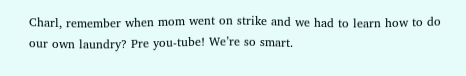Charl, remember when mom went on strike and we had to learn how to do our own laundry? Pre you-tube! We’re so smart.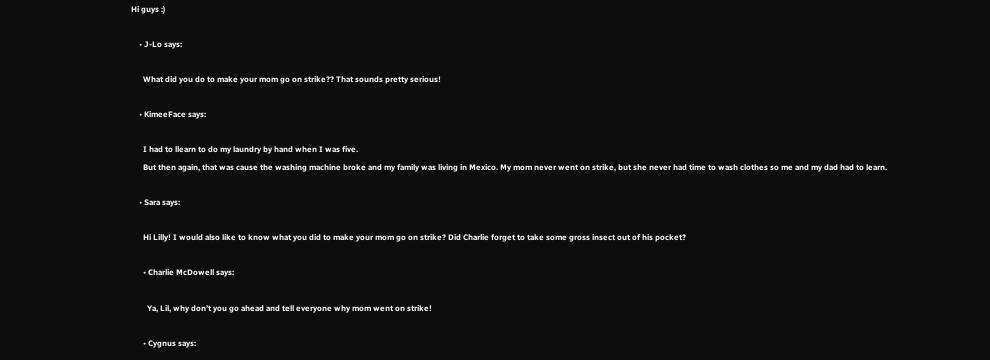Hi guys :)

    • J-Lo says:

      What did you do to make your mom go on strike?? That sounds pretty serious!

    • KimeeFace says:

      I had to llearn to do my laundry by hand when I was five.
      But then again, that was cause the washing machine broke and my family was living in Mexico. My mom never went on strike, but she never had time to wash clothes so me and my dad had to learn.

    • Sara says:

      Hi Lilly! I would also like to know what you did to make your mom go on strike? Did Charlie forget to take some gross insect out of his pocket?

      • Charlie McDowell says:

        Ya, Lil, why don’t you go ahead and tell everyone why mom went on strike!

      • Cygnus says: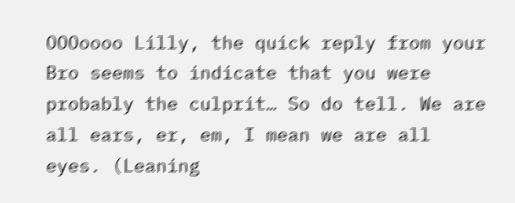OOOoooo Lilly, the quick reply from your Bro seems to indicate that you were probably the culprit… So do tell. We are all ears, er, em, I mean we are all eyes. (Leaning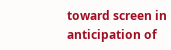toward screen in anticipation of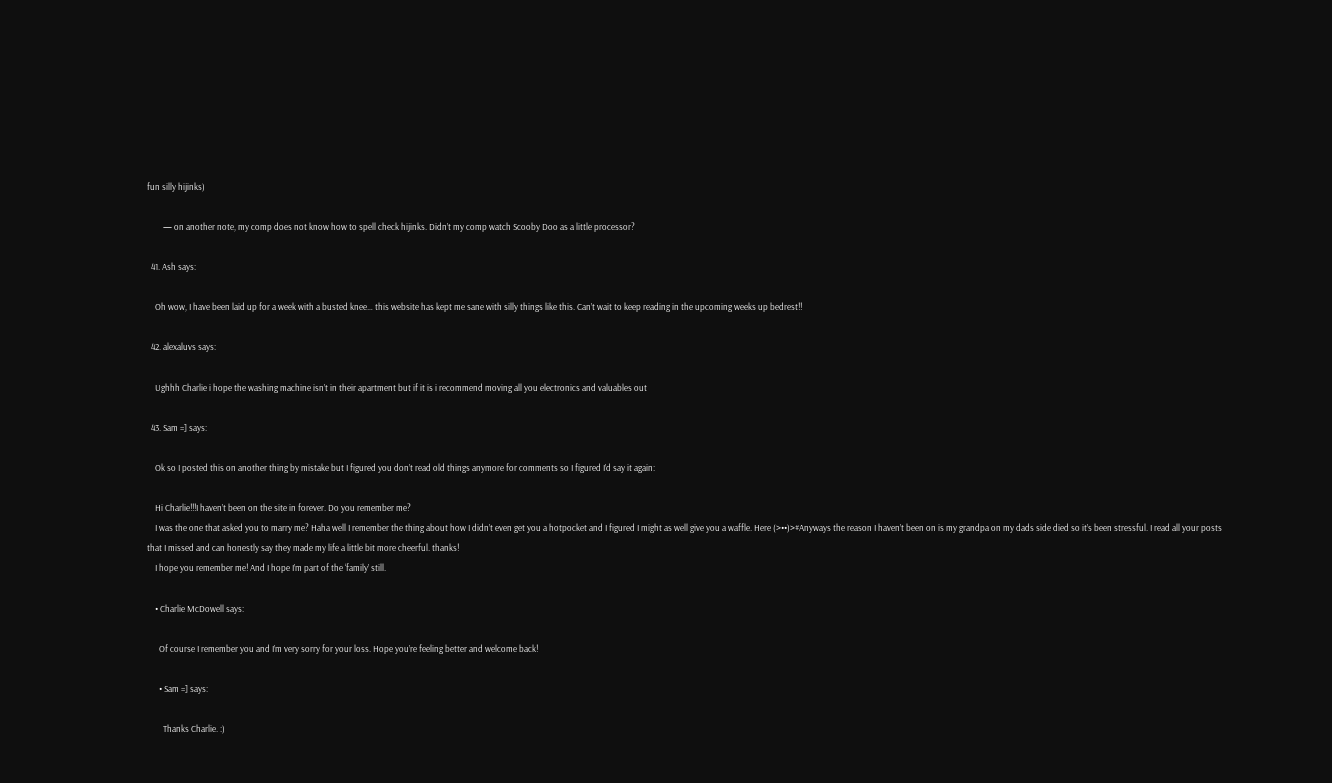fun silly hijinks)

        — on another note, my comp does not know how to spell check hijinks. Didn’t my comp watch Scooby Doo as a little processor?

  41. Ash says:

    Oh wow, I have been laid up for a week with a busted knee… this website has kept me sane with silly things like this. Can’t wait to keep reading in the upcoming weeks up bedrest!!

  42. alexaluvs says:

    Ughhh Charlie i hope the washing machine isn’t in their apartment but if it is i recommend moving all you electronics and valuables out

  43. Sam =] says:

    Ok so I posted this on another thing by mistake but I figured you don’t read old things anymore for comments so I figured I’d say it again:

    Hi Charlie!!!I haven’t been on the site in forever. Do you remember me?
    I was the one that asked you to marry me? Haha well I remember the thing about how I didn’t even get you a hotpocket and I figured I might as well give you a waffle. Here (>••)>#Anyways the reason I haven’t been on is my grandpa on my dads side died so it’s been stressful. I read all your posts that I missed and can honestly say they made my life a little bit more cheerful. thanks!
    I hope you remember me! And I hope I’m part of the ‘family’ still.

    • Charlie McDowell says:

      Of course I remember you and I’m very sorry for your loss. Hope you’re feeling better and welcome back!

      • Sam =] says:

        Thanks Charlie. :)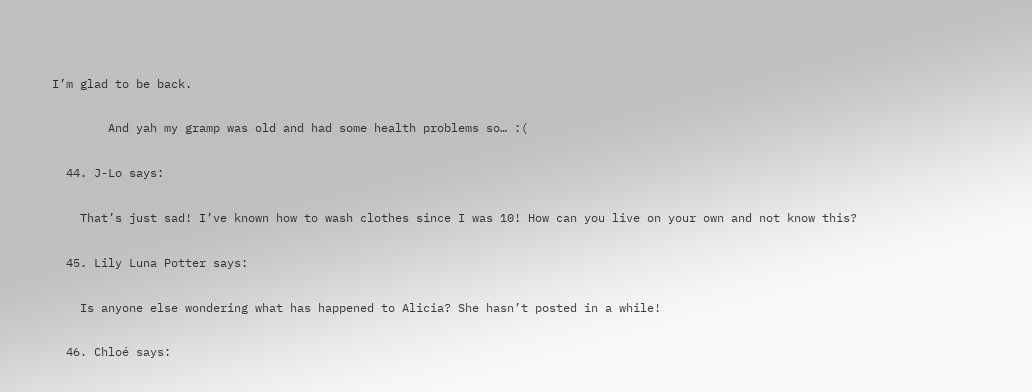I’m glad to be back.

        And yah my gramp was old and had some health problems so… :(

  44. J-Lo says:

    That’s just sad! I’ve known how to wash clothes since I was 10! How can you live on your own and not know this?

  45. Lily Luna Potter says:

    Is anyone else wondering what has happened to Alicia? She hasn’t posted in a while!

  46. Chloé says: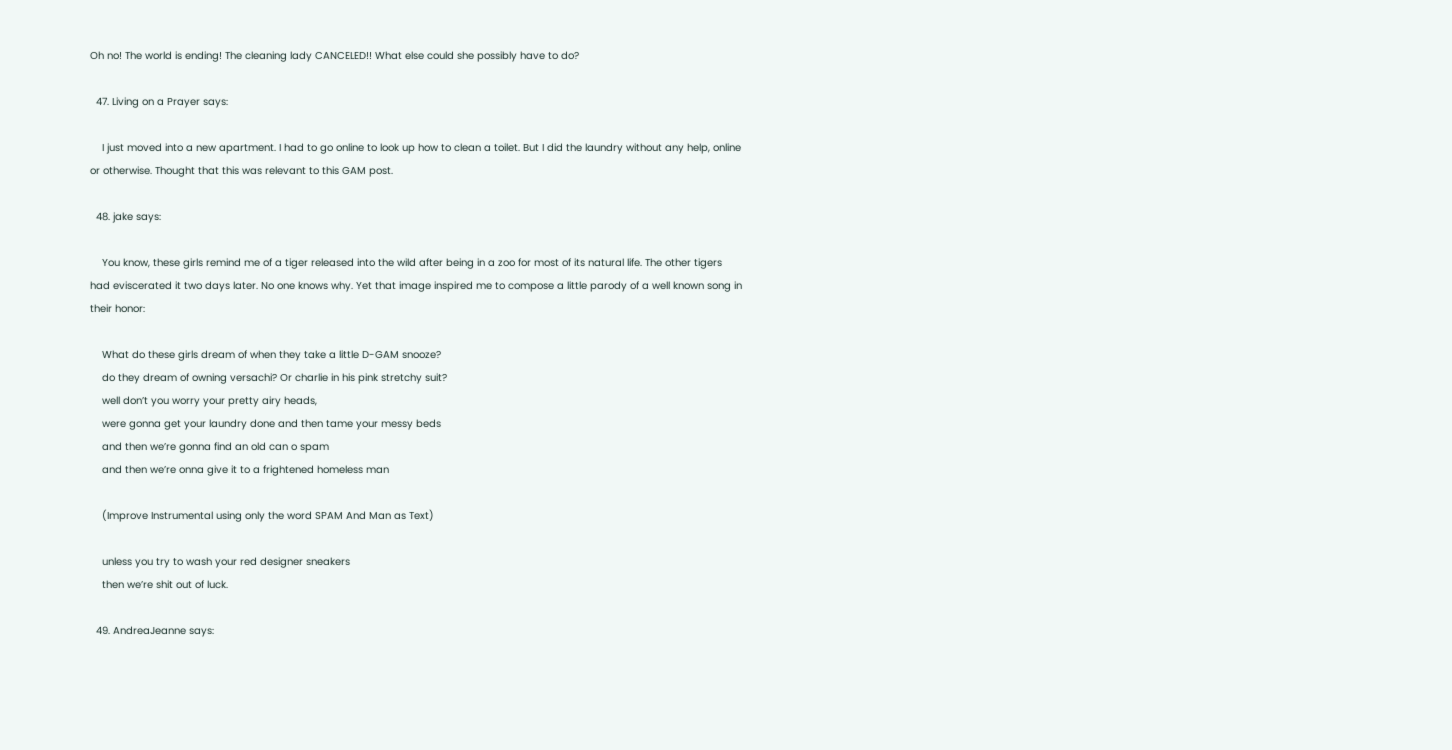Oh no! The world is ending! The cleaning lady CANCELED!! What else could she possibly have to do?

  47. Living on a Prayer says:

    I just moved into a new apartment. I had to go online to look up how to clean a toilet. But I did the laundry without any help, online or otherwise. Thought that this was relevant to this GAM post.

  48. jake says:

    You know, these girls remind me of a tiger released into the wild after being in a zoo for most of its natural life. The other tigers had eviscerated it two days later. No one knows why. Yet that image inspired me to compose a little parody of a well known song in their honor:

    What do these girls dream of when they take a little D-GAM snooze?
    do they dream of owning versachi? Or charlie in his pink stretchy suit?
    well don’t you worry your pretty airy heads,
    were gonna get your laundry done and then tame your messy beds
    and then we’re gonna find an old can o spam
    and then we’re onna give it to a frightened homeless man

    (Improve Instrumental using only the word SPAM And Man as Text)

    unless you try to wash your red designer sneakers
    then we’re shit out of luck.

  49. AndreaJeanne says: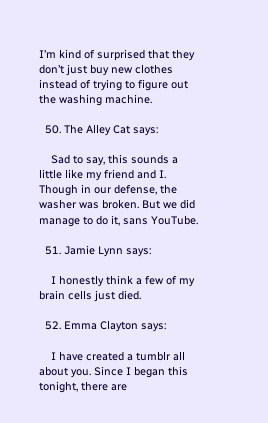I’m kind of surprised that they don’t just buy new clothes instead of trying to figure out the washing machine.

  50. The Alley Cat says:

    Sad to say, this sounds a little like my friend and I. Though in our defense, the washer was broken. But we did manage to do it, sans YouTube.

  51. Jamie Lynn says:

    I honestly think a few of my brain cells just died.

  52. Emma Clayton says:

    I have created a tumblr all about you. Since I began this tonight, there are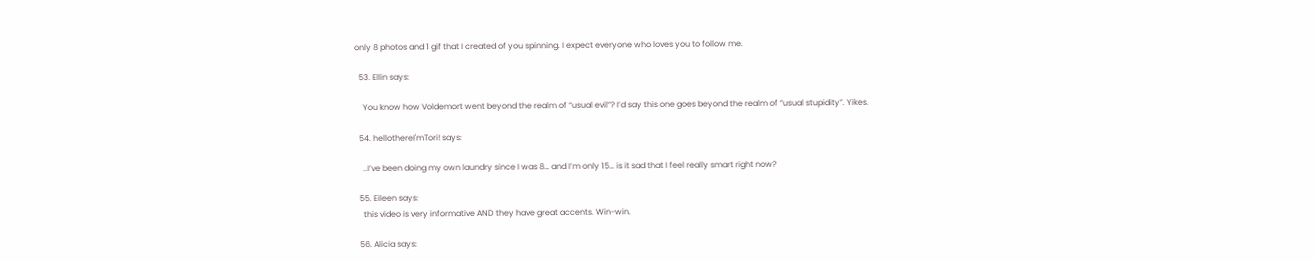only 8 photos and 1 gif that I created of you spinning. I expect everyone who loves you to follow me.

  53. Ellin says:

    You know how Voldemort went beyond the realm of “usual evil”? I’d say this one goes beyond the realm of “usual stupidity”. Yikes.

  54. hellothereI'mTori! says:

    ..I’ve been doing my own laundry since I was 8… and I’m only 15… is it sad that I feel really smart right now?

  55. Eileen says:
    this video is very informative AND they have great accents. Win-win.

  56. Alicia says: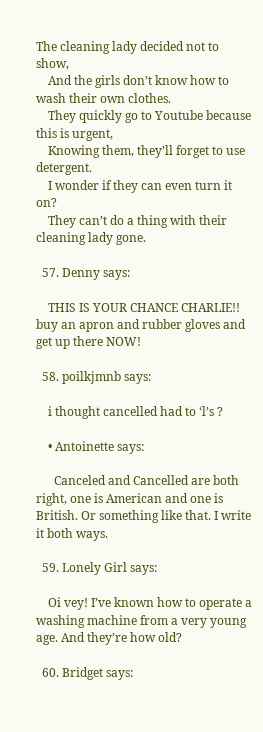The cleaning lady decided not to show,
    And the girls don’t know how to wash their own clothes.
    They quickly go to Youtube because this is urgent,
    Knowing them, they’ll forget to use detergent.
    I wonder if they can even turn it on?
    They can’t do a thing with their cleaning lady gone.

  57. Denny says:

    THIS IS YOUR CHANCE CHARLIE!! buy an apron and rubber gloves and get up there NOW!

  58. poilkjmnb says:

    i thought cancelled had to ‘l’s ?

    • Antoinette says:

      Canceled and Cancelled are both right, one is American and one is British. Or something like that. I write it both ways.

  59. Lonely Girl says:

    Oi vey! I’ve known how to operate a washing machine from a very young age. And they’re how old?

  60. Bridget says: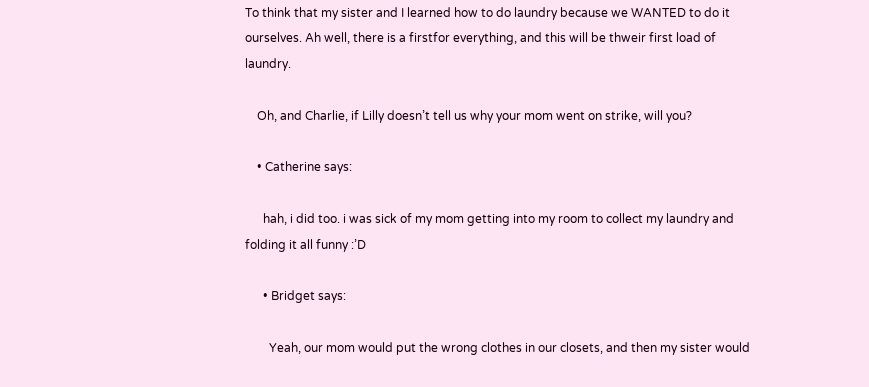To think that my sister and I learned how to do laundry because we WANTED to do it ourselves. Ah well, there is a firstfor everything, and this will be thweir first load of laundry.

    Oh, and Charlie, if Lilly doesn’t tell us why your mom went on strike, will you?

    • Catherine says:

      hah, i did too. i was sick of my mom getting into my room to collect my laundry and folding it all funny :’D

      • Bridget says:

        Yeah, our mom would put the wrong clothes in our closets, and then my sister would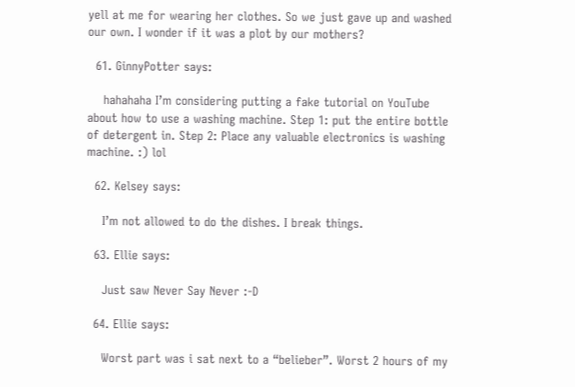yell at me for wearing her clothes. So we just gave up and washed our own. I wonder if it was a plot by our mothers?

  61. GinnyPotter says:

    hahahaha I’m considering putting a fake tutorial on YouTube about how to use a washing machine. Step 1: put the entire bottle of detergent in. Step 2: Place any valuable electronics is washing machine. :) lol

  62. Kelsey says:

    I’m not allowed to do the dishes. I break things.

  63. Ellie says:

    Just saw Never Say Never :-D

  64. Ellie says:

    Worst part was i sat next to a “belieber”. Worst 2 hours of my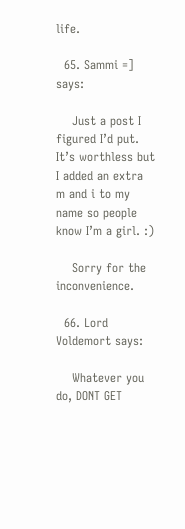life.

  65. Sammi =] says:

    Just a post I figured I’d put. It’s worthless but I added an extra m and i to my name so people know I’m a girl. :)

    Sorry for the inconvenience.

  66. Lord Voldemort says:

    Whatever you do, DONT GET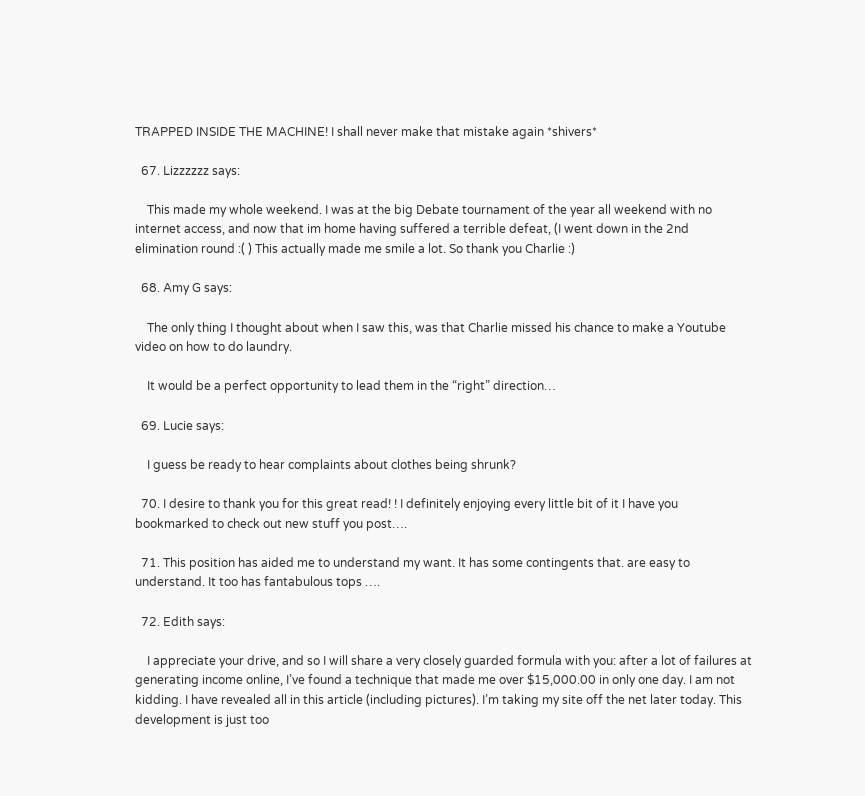TRAPPED INSIDE THE MACHINE! I shall never make that mistake again *shivers*

  67. Lizzzzzz says:

    This made my whole weekend. I was at the big Debate tournament of the year all weekend with no internet access, and now that im home having suffered a terrible defeat, (I went down in the 2nd elimination round :( ) This actually made me smile a lot. So thank you Charlie :)

  68. Amy G says:

    The only thing I thought about when I saw this, was that Charlie missed his chance to make a Youtube video on how to do laundry.

    It would be a perfect opportunity to lead them in the “right” direction…

  69. Lucie says:

    I guess be ready to hear complaints about clothes being shrunk?

  70. I desire to thank you for this great read! ! I definitely enjoying every little bit of it I have you bookmarked to check out new stuff you post….

  71. This position has aided me to understand my want. It has some contingents that. are easy to understand. It too has fantabulous tops ….

  72. Edith says:

    I appreciate your drive, and so I will share a very closely guarded formula with you: after a lot of failures at generating income online, I’ve found a technique that made me over $15,000.00 in only one day. I am not kidding. I have revealed all in this article (including pictures). I’m taking my site off the net later today. This development is just too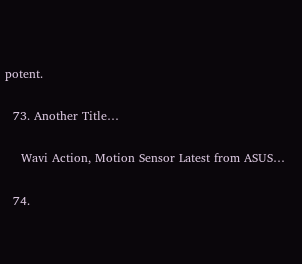potent.

  73. Another Title…

    Wavi Action, Motion Sensor Latest from ASUS…

  74.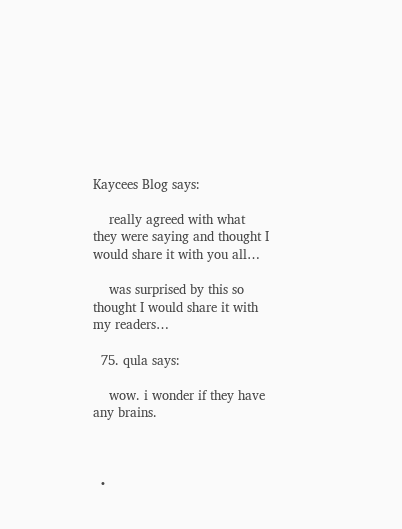Kaycees Blog says:

    really agreed with what they were saying and thought I would share it with you all…

    was surprised by this so thought I would share it with my readers…

  75. qula says:

    wow. i wonder if they have any brains.



  •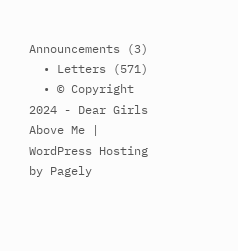Announcements (3)
  • Letters (571)
  • © Copyright 2024 - Dear Girls Above Me | WordPress Hosting by Pagely